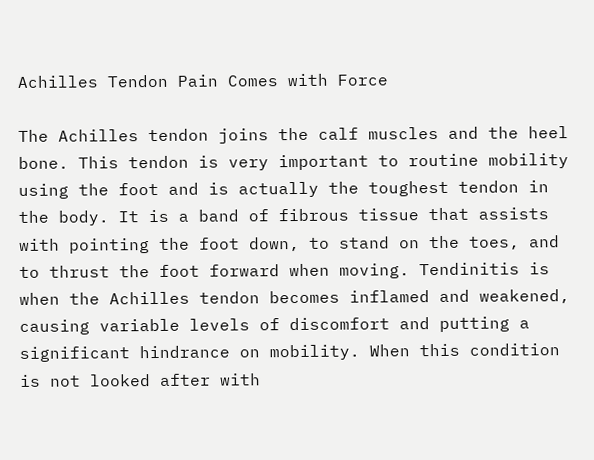Achilles Tendon Pain Comes with Force

The Achilles tendon joins the calf muscles and the heel bone. This tendon is very important to routine mobility using the foot and is actually the toughest tendon in the body. It is a band of fibrous tissue that assists with pointing the foot down, to stand on the toes, and to thrust the foot forward when moving. Tendinitis is when the Achilles tendon becomes inflamed and weakened, causing variable levels of discomfort and putting a significant hindrance on mobility. When this condition is not looked after with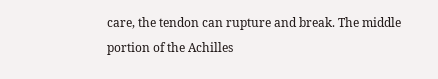care, the tendon can rupture and break. The middle portion of the Achilles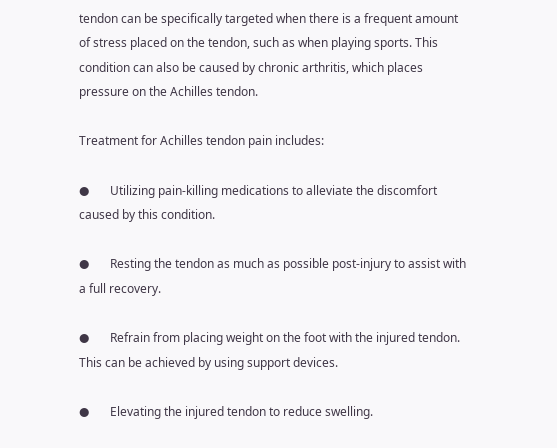tendon can be specifically targeted when there is a frequent amount of stress placed on the tendon, such as when playing sports. This condition can also be caused by chronic arthritis, which places pressure on the Achilles tendon.

Treatment for Achilles tendon pain includes:

●       Utilizing pain-killing medications to alleviate the discomfort caused by this condition.

●       Resting the tendon as much as possible post-injury to assist with a full recovery.

●       Refrain from placing weight on the foot with the injured tendon. This can be achieved by using support devices.

●       Elevating the injured tendon to reduce swelling.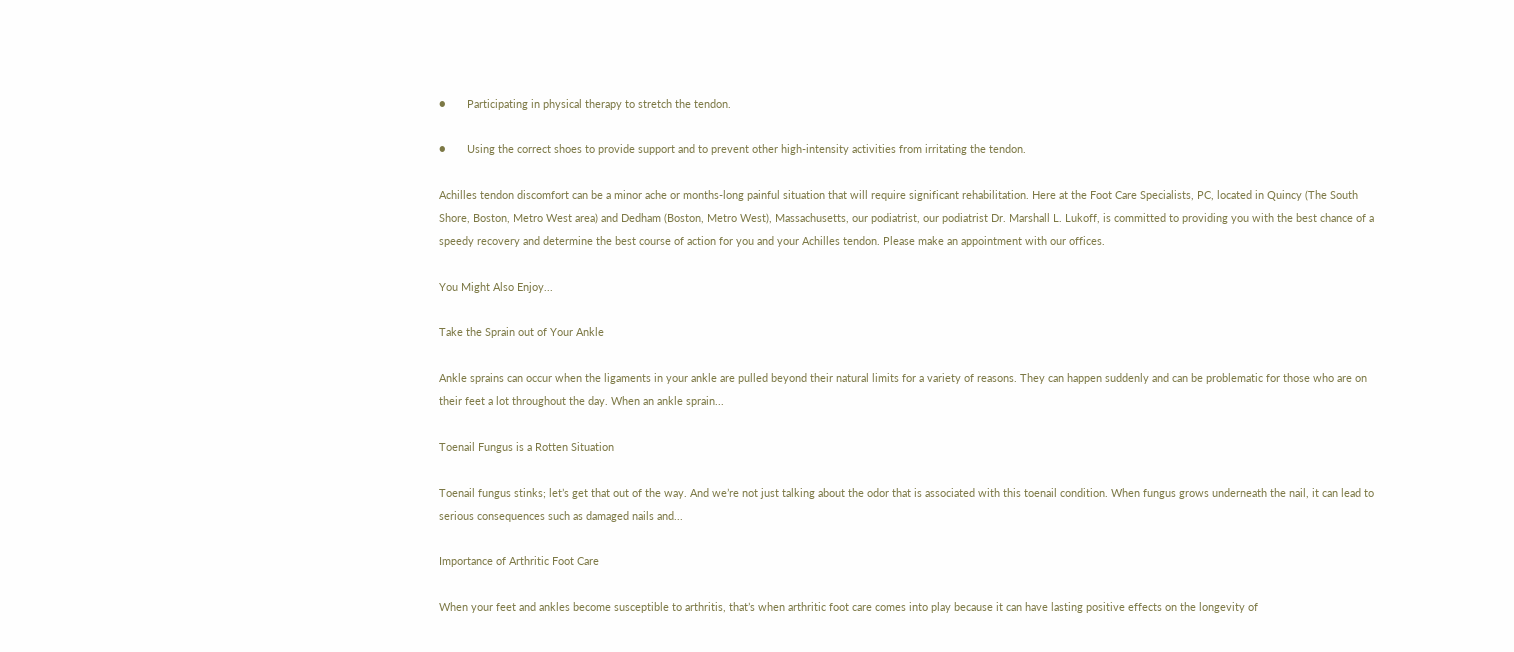●       Participating in physical therapy to stretch the tendon.

●       Using the correct shoes to provide support and to prevent other high-intensity activities from irritating the tendon.

Achilles tendon discomfort can be a minor ache or months-long painful situation that will require significant rehabilitation. Here at the Foot Care Specialists, PC, located in Quincy (The South Shore, Boston, Metro West area) and Dedham (Boston, Metro West), Massachusetts, our podiatrist, our podiatrist Dr. Marshall L. Lukoff, is committed to providing you with the best chance of a speedy recovery and determine the best course of action for you and your Achilles tendon. Please make an appointment with our offices.

You Might Also Enjoy...

Take the Sprain out of Your Ankle

Ankle sprains can occur when the ligaments in your ankle are pulled beyond their natural limits for a variety of reasons. They can happen suddenly and can be problematic for those who are on their feet a lot throughout the day. When an ankle sprain...

Toenail Fungus is a Rotten Situation

Toenail fungus stinks; let’s get that out of the way. And we’re not just talking about the odor that is associated with this toenail condition. When fungus grows underneath the nail, it can lead to serious consequences such as damaged nails and...

Importance of Arthritic Foot Care

When your feet and ankles become susceptible to arthritis, that’s when arthritic foot care comes into play because it can have lasting positive effects on the longevity of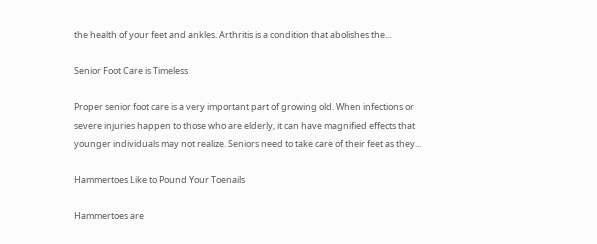the health of your feet and ankles. Arthritis is a condition that abolishes the...

Senior Foot Care is Timeless

Proper senior foot care is a very important part of growing old. When infections or severe injuries happen to those who are elderly, it can have magnified effects that younger individuals may not realize. Seniors need to take care of their feet as they...

Hammertoes Like to Pound Your Toenails

Hammertoes are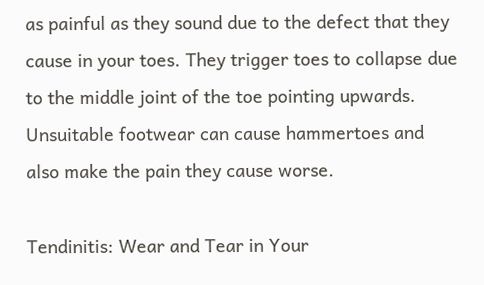as painful as they sound due to the defect that they cause in your toes. They trigger toes to collapse due to the middle joint of the toe pointing upwards. Unsuitable footwear can cause hammertoes and also make the pain they cause worse.

Tendinitis: Wear and Tear in Your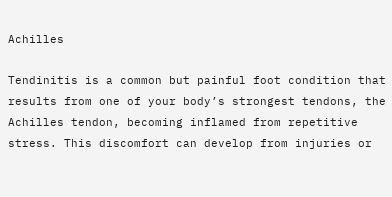Achilles

Tendinitis is a common but painful foot condition that results from one of your body’s strongest tendons, the Achilles tendon, becoming inflamed from repetitive stress. This discomfort can develop from injuries or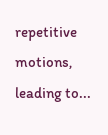repetitive motions, leading to...